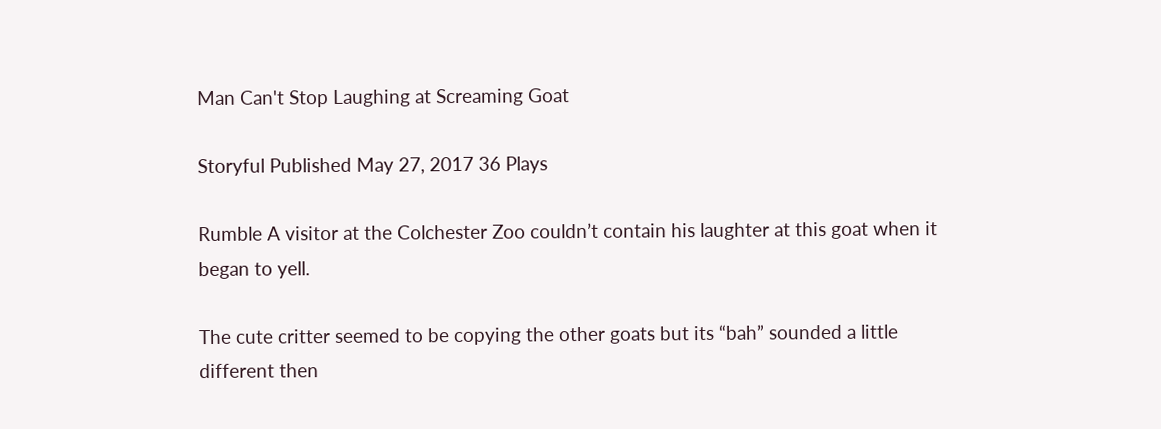Man Can't Stop Laughing at Screaming Goat

Storyful Published May 27, 2017 36 Plays

Rumble A visitor at the Colchester Zoo couldn’t contain his laughter at this goat when it began to yell.

The cute critter seemed to be copying the other goats but its “bah” sounded a little different then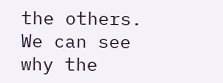the others. We can see why the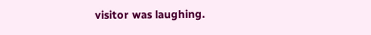visitor was laughing.